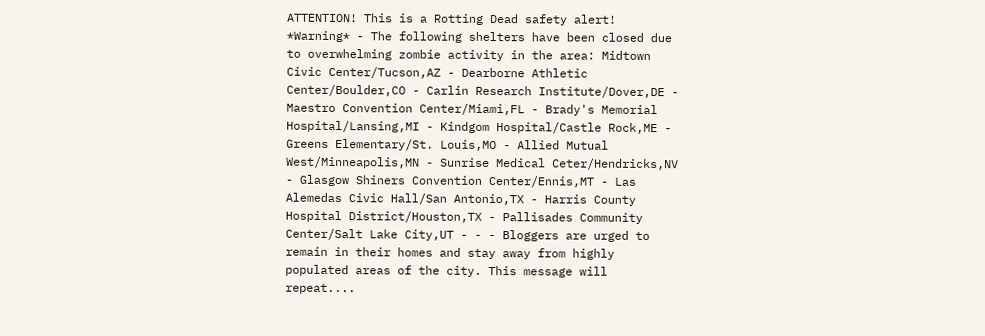ATTENTION! This is a Rotting Dead safety alert! *Warning* - The following shelters have been closed due to overwhelming zombie activity in the area: Midtown Civic Center/Tucson,AZ - Dearborne Athletic Center/Boulder,CO - Carlin Research Institute/Dover,DE - Maestro Convention Center/Miami,FL - Brady's Memorial Hospital/Lansing,MI - Kindgom Hospital/Castle Rock,ME - Greens Elementary/St. Louis,MO - Allied Mutual West/Minneapolis,MN - Sunrise Medical Ceter/Hendricks,NV - Glasgow Shiners Convention Center/Ennis,MT - Las Alemedas Civic Hall/San Antonio,TX - Harris County Hospital District/Houston,TX - Pallisades Community Center/Salt Lake City,UT - - - Bloggers are urged to remain in their homes and stay away from highly populated areas of the city. This message will repeat....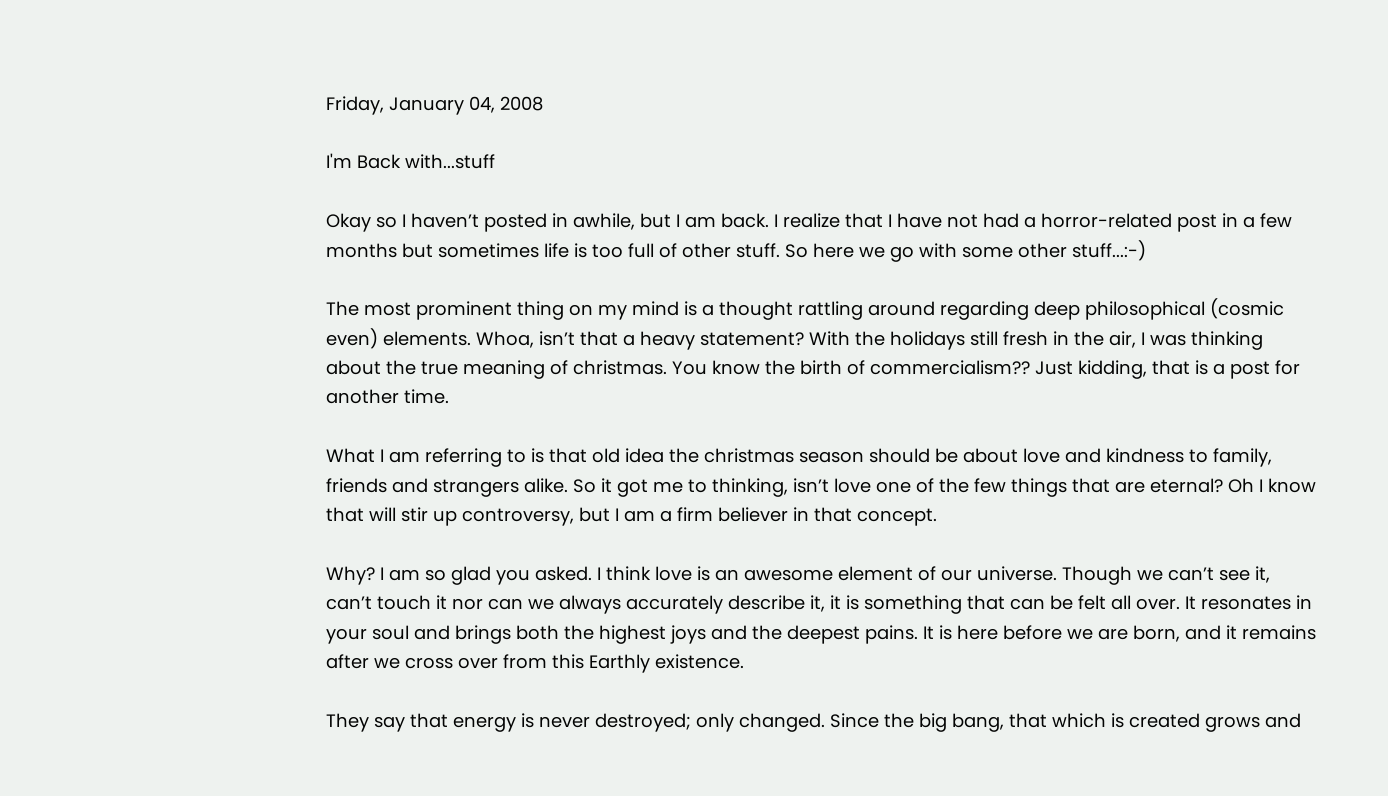Friday, January 04, 2008

I'm Back with...stuff

Okay so I haven’t posted in awhile, but I am back. I realize that I have not had a horror-related post in a few months but sometimes life is too full of other stuff. So here we go with some other stuff...:-)

The most prominent thing on my mind is a thought rattling around regarding deep philosophical (cosmic even) elements. Whoa, isn’t that a heavy statement? With the holidays still fresh in the air, I was thinking about the true meaning of christmas. You know the birth of commercialism?? Just kidding, that is a post for another time.

What I am referring to is that old idea the christmas season should be about love and kindness to family, friends and strangers alike. So it got me to thinking, isn’t love one of the few things that are eternal? Oh I know that will stir up controversy, but I am a firm believer in that concept.

Why? I am so glad you asked. I think love is an awesome element of our universe. Though we can’t see it, can’t touch it nor can we always accurately describe it, it is something that can be felt all over. It resonates in your soul and brings both the highest joys and the deepest pains. It is here before we are born, and it remains after we cross over from this Earthly existence.

They say that energy is never destroyed; only changed. Since the big bang, that which is created grows and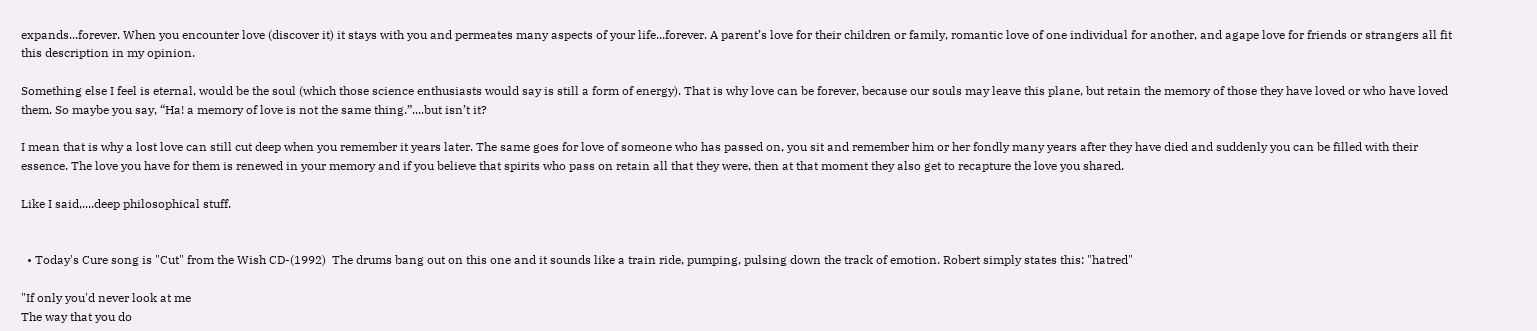expands...forever. When you encounter love (discover it) it stays with you and permeates many aspects of your life...forever. A parent’s love for their children or family, romantic love of one individual for another, and agape love for friends or strangers all fit this description in my opinion.

Something else I feel is eternal, would be the soul (which those science enthusiasts would say is still a form of energy). That is why love can be forever, because our souls may leave this plane, but retain the memory of those they have loved or who have loved them. So maybe you say, “Ha! a memory of love is not the same thing.”....but isn’t it?

I mean that is why a lost love can still cut deep when you remember it years later. The same goes for love of someone who has passed on, you sit and remember him or her fondly many years after they have died and suddenly you can be filled with their essence. The love you have for them is renewed in your memory and if you believe that spirits who pass on retain all that they were, then at that moment they also get to recapture the love you shared.

Like I said,....deep philosophical stuff.


  • Today's Cure song is "Cut" from the Wish CD-(1992)  The drums bang out on this one and it sounds like a train ride, pumping, pulsing down the track of emotion. Robert simply states this: "hatred"

"If only you'd never look at me
The way that you do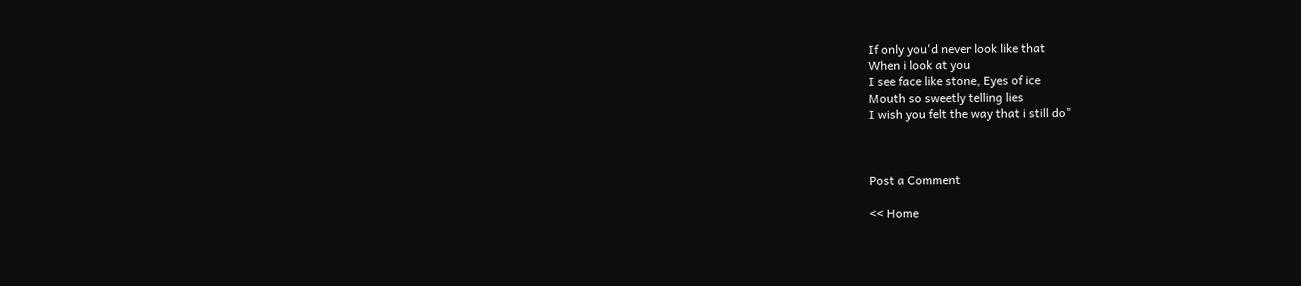If only you'd never look like that
When i look at you
I see face like stone, Eyes of ice
Mouth so sweetly telling lies
I wish you felt the way that i still do"



Post a Comment

<< Home